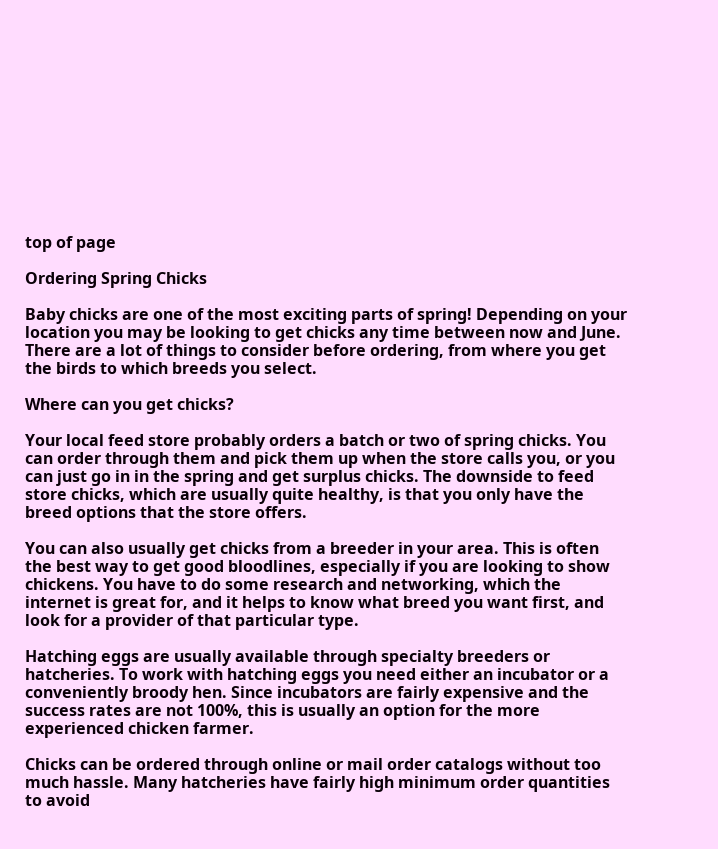top of page

Ordering Spring Chicks

Baby chicks are one of the most exciting parts of spring! Depending on your location you may be looking to get chicks any time between now and June. There are a lot of things to consider before ordering, from where you get the birds to which breeds you select.

Where can you get chicks?

Your local feed store probably orders a batch or two of spring chicks. You can order through them and pick them up when the store calls you, or you can just go in in the spring and get surplus chicks. The downside to feed store chicks, which are usually quite healthy, is that you only have the breed options that the store offers.

You can also usually get chicks from a breeder in your area. This is often the best way to get good bloodlines, especially if you are looking to show chickens. You have to do some research and networking, which the internet is great for, and it helps to know what breed you want first, and look for a provider of that particular type.

Hatching eggs are usually available through specialty breeders or hatcheries. To work with hatching eggs you need either an incubator or a conveniently broody hen. Since incubators are fairly expensive and the success rates are not 100%, this is usually an option for the more experienced chicken farmer.

Chicks can be ordered through online or mail order catalogs without too much hassle. Many hatcheries have fairly high minimum order quantities to avoid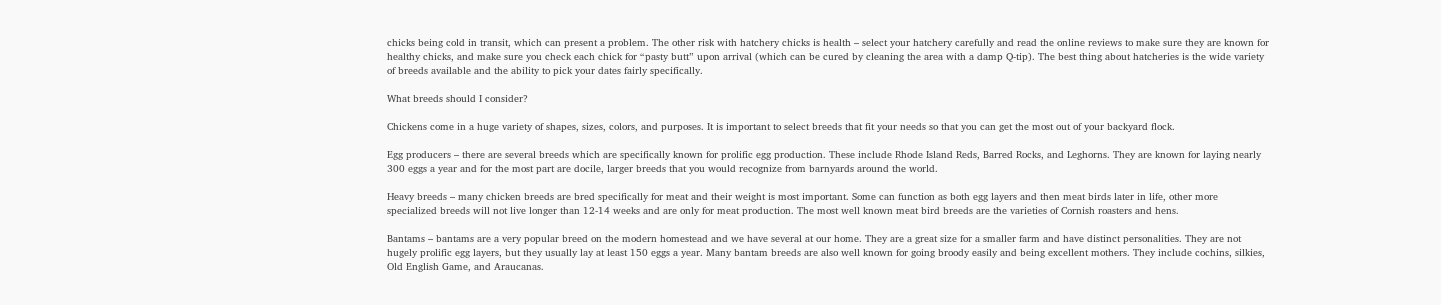chicks being cold in transit, which can present a problem. The other risk with hatchery chicks is health – select your hatchery carefully and read the online reviews to make sure they are known for healthy chicks, and make sure you check each chick for “pasty butt” upon arrival (which can be cured by cleaning the area with a damp Q-tip). The best thing about hatcheries is the wide variety of breeds available and the ability to pick your dates fairly specifically.

What breeds should I consider?

Chickens come in a huge variety of shapes, sizes, colors, and purposes. It is important to select breeds that fit your needs so that you can get the most out of your backyard flock.

Egg producers – there are several breeds which are specifically known for prolific egg production. These include Rhode Island Reds, Barred Rocks, and Leghorns. They are known for laying nearly 300 eggs a year and for the most part are docile, larger breeds that you would recognize from barnyards around the world.

Heavy breeds – many chicken breeds are bred specifically for meat and their weight is most important. Some can function as both egg layers and then meat birds later in life, other more specialized breeds will not live longer than 12-14 weeks and are only for meat production. The most well known meat bird breeds are the varieties of Cornish roasters and hens.

Bantams – bantams are a very popular breed on the modern homestead and we have several at our home. They are a great size for a smaller farm and have distinct personalities. They are not hugely prolific egg layers, but they usually lay at least 150 eggs a year. Many bantam breeds are also well known for going broody easily and being excellent mothers. They include cochins, silkies, Old English Game, and Araucanas.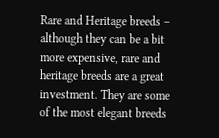Rare and Heritage breeds – although they can be a bit more expensive, rare and heritage breeds are a great investment. They are some of the most elegant breeds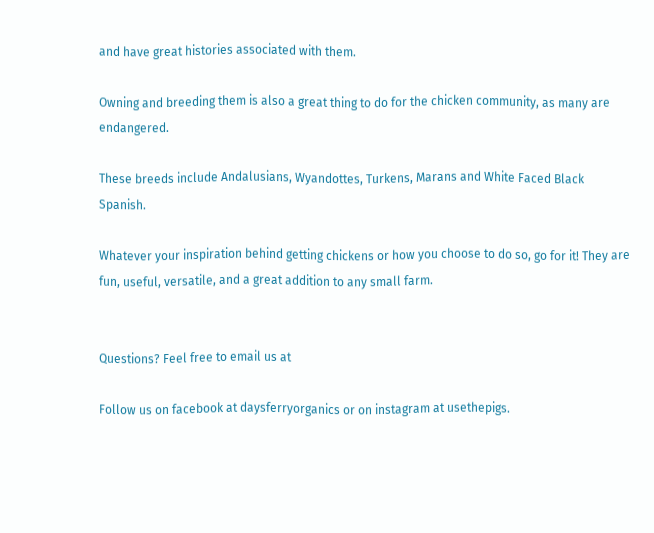and have great histories associated with them.

Owning and breeding them is also a great thing to do for the chicken community, as many are endangered.

These breeds include Andalusians, Wyandottes, Turkens, Marans and White Faced Black Spanish.

Whatever your inspiration behind getting chickens or how you choose to do so, go for it! They are fun, useful, versatile, and a great addition to any small farm.


Questions? Feel free to email us at

Follow us on facebook at daysferryorganics or on instagram at usethepigs.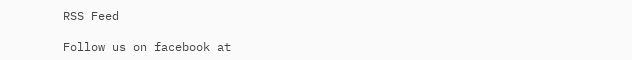RSS Feed

Follow us on facebook at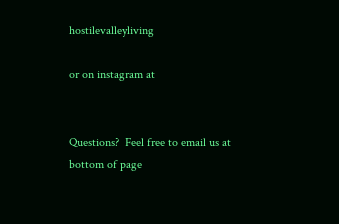hostilevalleyliving

or on instagram at


Questions?  Feel free to email us at
bottom of page